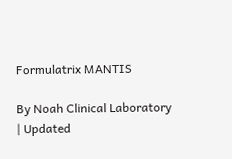Formulatrix MANTIS

By Noah Clinical Laboratory | Updated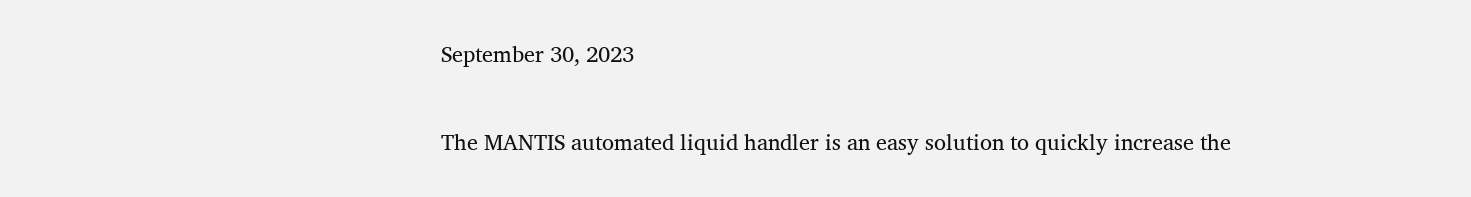September 30, 2023

The MANTIS automated liquid handler is an easy solution to quickly increase the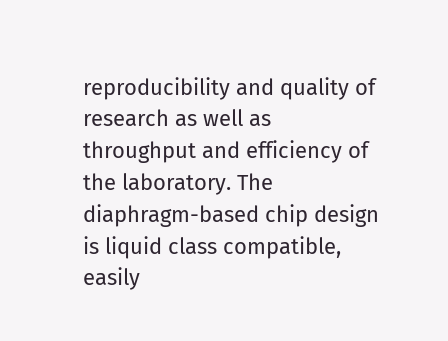reproducibility and quality of research as well as throughput and efficiency of the laboratory. The diaphragm-based chip design is liquid class compatible, easily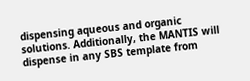dispensing aqueous and organic solutions. Additionally, the MANTIS will dispense in any SBS template from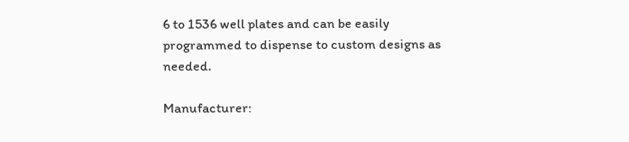6 to 1536 well plates and can be easily programmed to dispense to custom designs as needed.

Manufacturer: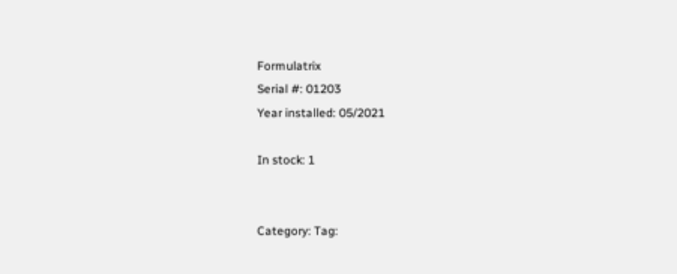Formulatrix
Serial #: 01203
Year installed: 05/2021

In stock: 1


Category: Tag: